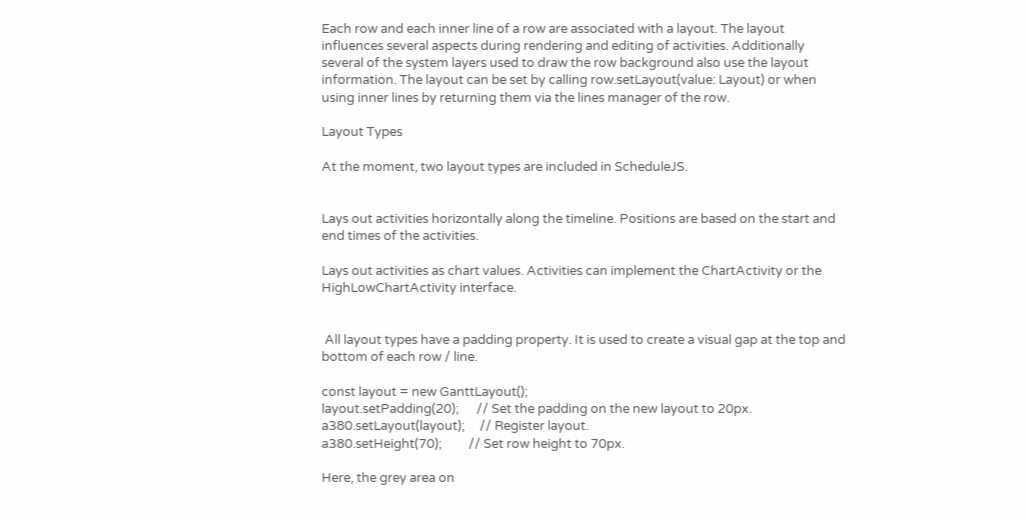Each row and each inner line of a row are associated with a layout. The layout influences several aspects during rendering and editing of activities. Additionally several of the system layers used to draw the row background also use the layout information. The layout can be set by calling row.setLayout(value: Layout) or when using inner lines by returning them via the lines manager of the row.

Layout Types

At the moment, two layout types are included in ScheduleJS.


Lays out activities horizontally along the timeline. Positions are based on the start and end times of the activities.

Lays out activities as chart values. Activities can implement the ChartActivity or the HighLowChartActivity interface.


 All layout types have a padding property. It is used to create a visual gap at the top and bottom of each row / line.

const layout = new GanttLayout();
layout.setPadding(20);      // Set the padding on the new layout to 20px.
a380.setLayout(layout);     // Register layout.
a380.setHeight(70);         // Set row height to 70px.

Here, the grey area on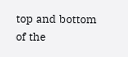top and bottom of the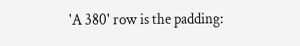'A 380' row is the padding: